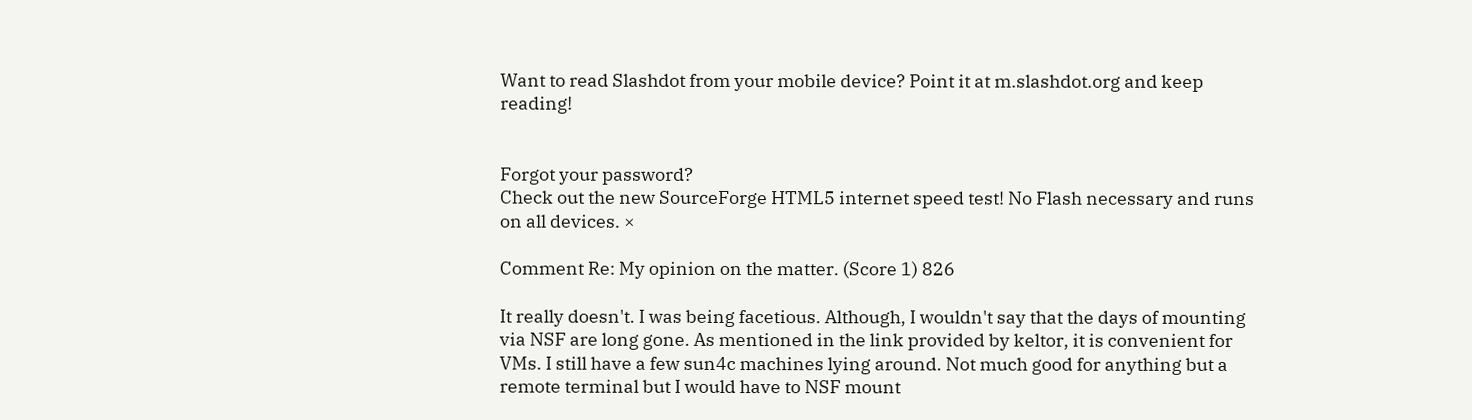Want to read Slashdot from your mobile device? Point it at m.slashdot.org and keep reading!


Forgot your password?
Check out the new SourceForge HTML5 internet speed test! No Flash necessary and runs on all devices. ×

Comment Re: My opinion on the matter. (Score 1) 826

It really doesn't. I was being facetious. Although, I wouldn't say that the days of mounting via NSF are long gone. As mentioned in the link provided by keltor, it is convenient for VMs. I still have a few sun4c machines lying around. Not much good for anything but a remote terminal but I would have to NSF mount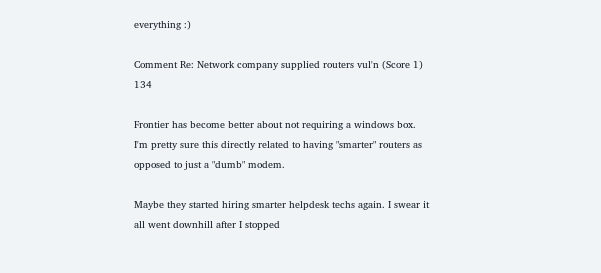everything :)

Comment Re: Network company supplied routers vul'n (Score 1) 134

Frontier has become better about not requiring a windows box. I'm pretty sure this directly related to having "smarter" routers as opposed to just a "dumb" modem.

Maybe they started hiring smarter helpdesk techs again. I swear it all went downhill after I stopped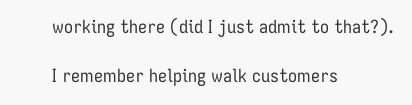working there (did I just admit to that?).

I remember helping walk customers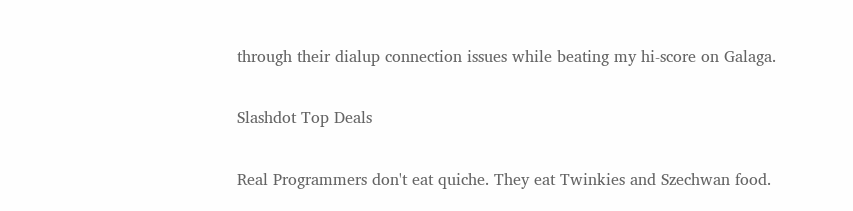through their dialup connection issues while beating my hi-score on Galaga.

Slashdot Top Deals

Real Programmers don't eat quiche. They eat Twinkies and Szechwan food.